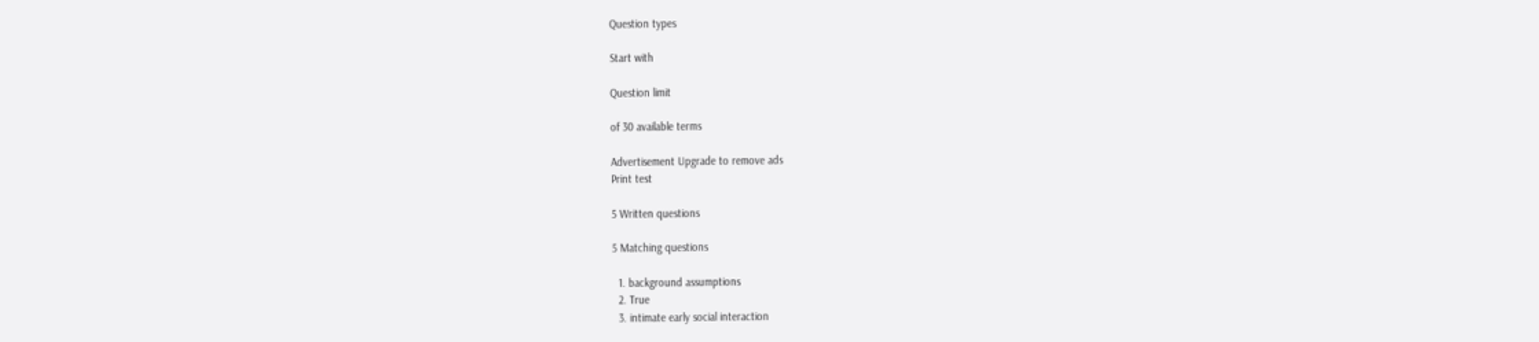Question types

Start with

Question limit

of 30 available terms

Advertisement Upgrade to remove ads
Print test

5 Written questions

5 Matching questions

  1. background assumptions
  2. True
  3. intimate early social interaction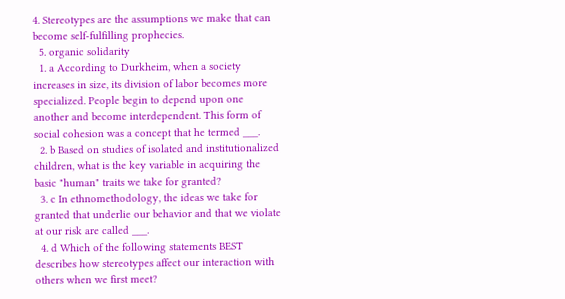4. Stereotypes are the assumptions we make that can become self-fulfilling prophecies.
  5. organic solidarity
  1. a According to Durkheim, when a society increases in size, its division of labor becomes more specialized. People begin to depend upon one another and become interdependent. This form of social cohesion was a concept that he termed ___.
  2. b Based on studies of isolated and institutionalized children, what is the key variable in acquiring the basic "human" traits we take for granted?
  3. c In ethnomethodology, the ideas we take for granted that underlie our behavior and that we violate at our risk are called ___.
  4. d Which of the following statements BEST describes how stereotypes affect our interaction with others when we first meet?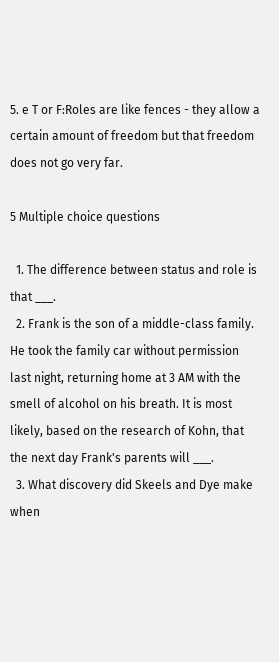5. e T or F:Roles are like fences - they allow a certain amount of freedom but that freedom does not go very far.

5 Multiple choice questions

  1. The difference between status and role is that ___.
  2. Frank is the son of a middle-class family. He took the family car without permission last night, returning home at 3 AM with the smell of alcohol on his breath. It is most likely, based on the research of Kohn, that the next day Frank's parents will ___.
  3. What discovery did Skeels and Dye make when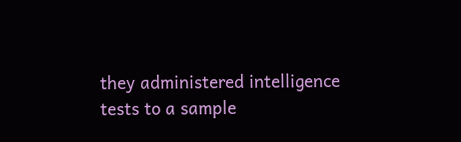they administered intelligence tests to a sample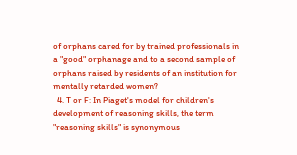of orphans cared for by trained professionals in a "good" orphanage and to a second sample of orphans raised by residents of an institution for mentally retarded women?
  4. T or F: In Piaget's model for children's development of reasoning skills, the term "reasoning skills" is synonymous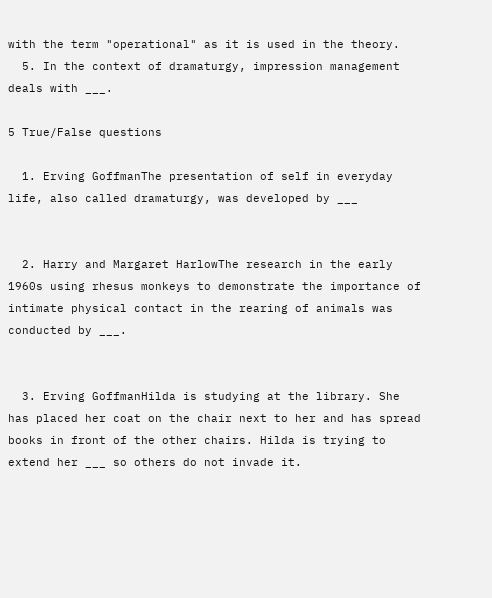with the term "operational" as it is used in the theory.
  5. In the context of dramaturgy, impression management deals with ___.

5 True/False questions

  1. Erving GoffmanThe presentation of self in everyday life, also called dramaturgy, was developed by ___


  2. Harry and Margaret HarlowThe research in the early 1960s using rhesus monkeys to demonstrate the importance of intimate physical contact in the rearing of animals was conducted by ___.


  3. Erving GoffmanHilda is studying at the library. She has placed her coat on the chair next to her and has spread books in front of the other chairs. Hilda is trying to extend her ___ so others do not invade it.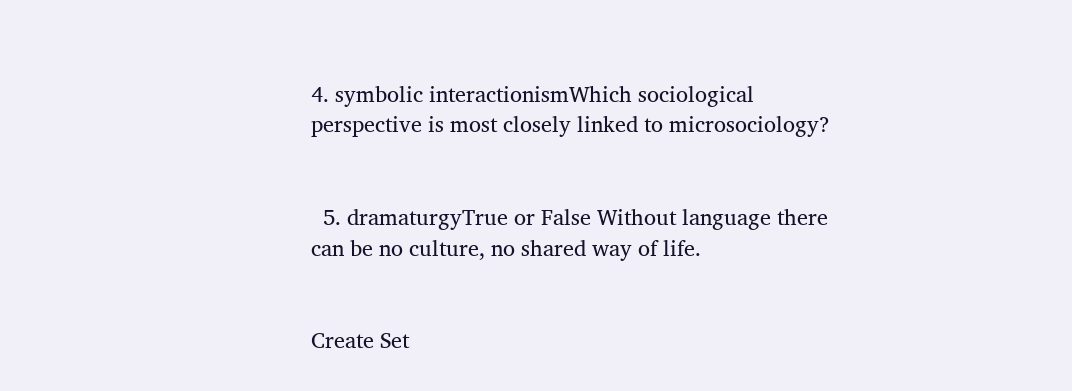4. symbolic interactionismWhich sociological perspective is most closely linked to microsociology?


  5. dramaturgyTrue or False Without language there can be no culture, no shared way of life.


Create Set